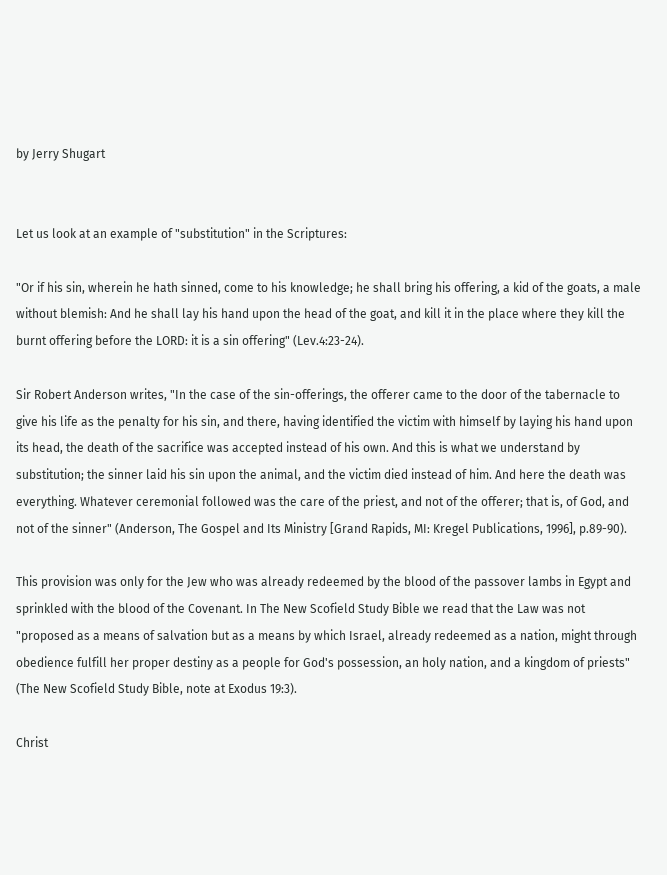by Jerry Shugart


Let us look at an example of "substitution" in the Scriptures:

"Or if his sin, wherein he hath sinned, come to his knowledge; he shall bring his offering, a kid of the goats, a male without blemish: And he shall lay his hand upon the head of the goat, and kill it in the place where they kill the burnt offering before the LORD: it is a sin offering" (Lev.4:23-24).

Sir Robert Anderson writes, "In the case of the sin-offerings, the offerer came to the door of the tabernacle to give his life as the penalty for his sin, and there, having identified the victim with himself by laying his hand upon its head, the death of the sacrifice was accepted instead of his own. And this is what we understand by substitution; the sinner laid his sin upon the animal, and the victim died instead of him. And here the death was everything. Whatever ceremonial followed was the care of the priest, and not of the offerer; that is, of God, and not of the sinner" (Anderson, The Gospel and Its Ministry [Grand Rapids, MI: Kregel Publications, 1996], p.89-90).

This provision was only for the Jew who was already redeemed by the blood of the passover lambs in Egypt and sprinkled with the blood of the Covenant. In The New Scofield Study Bible we read that the Law was not "proposed as a means of salvation but as a means by which Israel, already redeemed as a nation, might through obedience fulfill her proper destiny as a people for God's possession, an holy nation, and a kingdom of priests" (The New Scofield Study Bible, note at Exodus 19:3).

Christ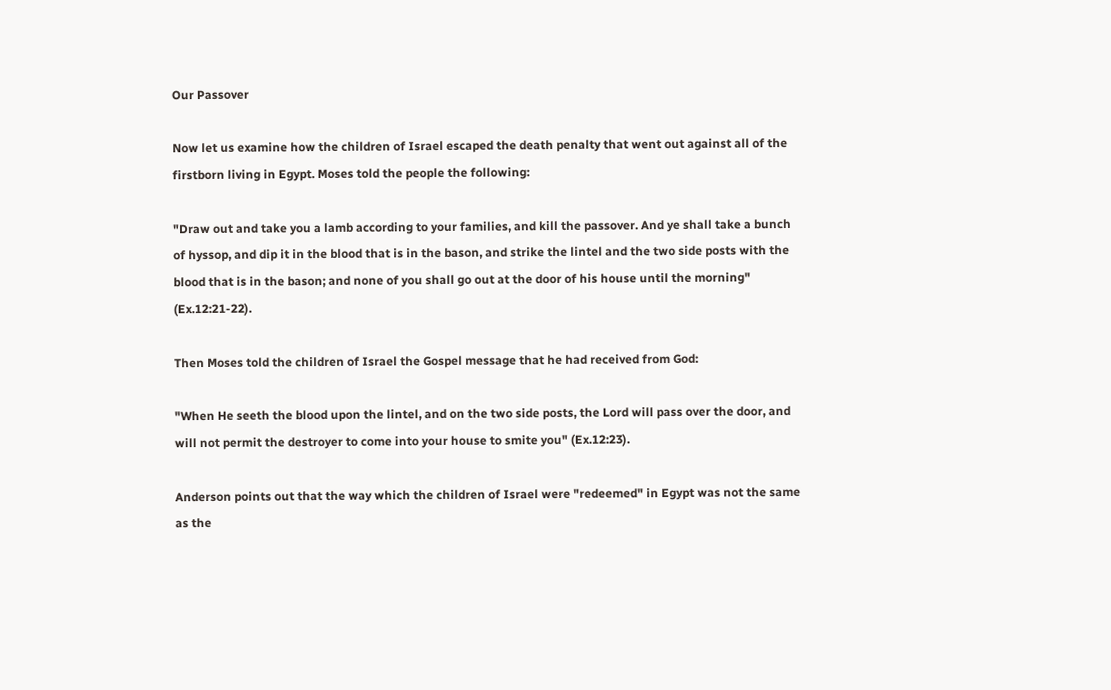Our Passover

Now let us examine how the children of Israel escaped the death penalty that went out against all of the firstborn living in Egypt. Moses told the people the following:

"Draw out and take you a lamb according to your families, and kill the passover. And ye shall take a bunch of hyssop, and dip it in the blood that is in the bason, and strike the lintel and the two side posts with the blood that is in the bason; and none of you shall go out at the door of his house until the morning" (Ex.12:21-22).

Then Moses told the children of Israel the Gospel message that he had received from God:

"When He seeth the blood upon the lintel, and on the two side posts, the Lord will pass over the door, and will not permit the destroyer to come into your house to smite you" (Ex.12:23).

Anderson points out that the way which the children of Israel were "redeemed" in Egypt was not the same as the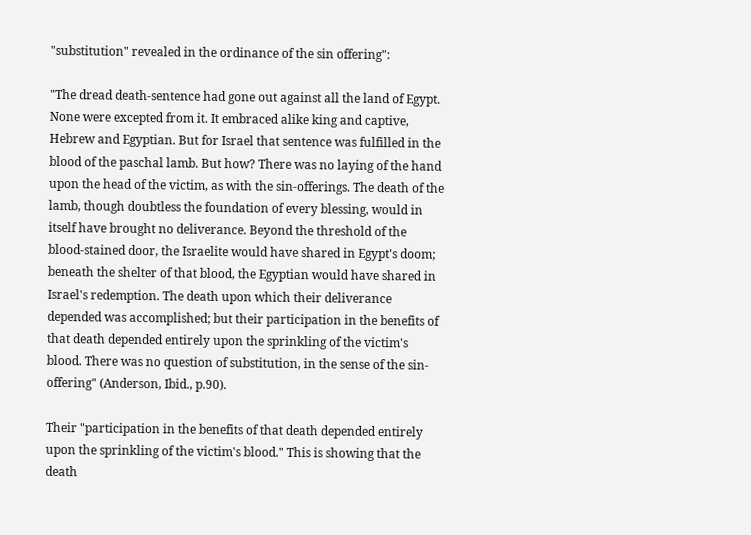"substitution" revealed in the ordinance of the sin offering":

"The dread death-sentence had gone out against all the land of Egypt. None were excepted from it. It embraced alike king and captive, Hebrew and Egyptian. But for Israel that sentence was fulfilled in the blood of the paschal lamb. But how? There was no laying of the hand upon the head of the victim, as with the sin-offerings. The death of the lamb, though doubtless the foundation of every blessing, would in itself have brought no deliverance. Beyond the threshold of the blood-stained door, the Israelite would have shared in Egypt's doom; beneath the shelter of that blood, the Egyptian would have shared in Israel's redemption. The death upon which their deliverance depended was accomplished; but their participation in the benefits of that death depended entirely upon the sprinkling of the victim's blood. There was no question of substitution, in the sense of the sin-offering" (Anderson, Ibid., p.90).

Their "participation in the benefits of that death depended entirely upon the sprinkling of the victim's blood." This is showing that the death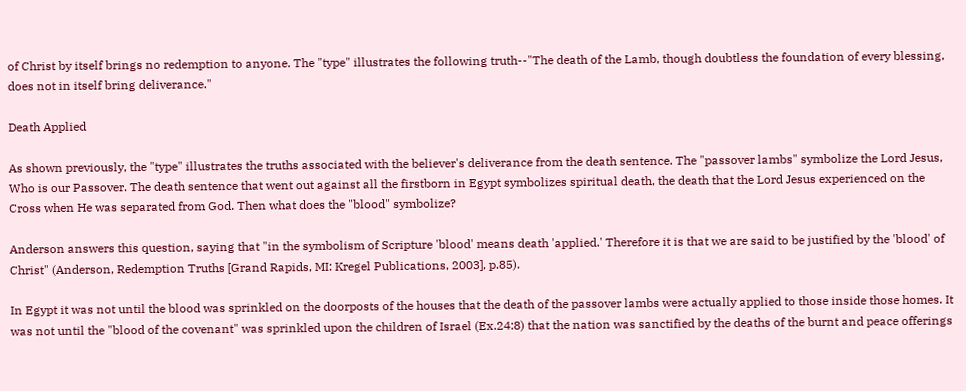of Christ by itself brings no redemption to anyone. The "type" illustrates the following truth--"The death of the Lamb, though doubtless the foundation of every blessing, does not in itself bring deliverance."

Death Applied

As shown previously, the "type" illustrates the truths associated with the believer's deliverance from the death sentence. The "passover lambs" symbolize the Lord Jesus, Who is our Passover. The death sentence that went out against all the firstborn in Egypt symbolizes spiritual death, the death that the Lord Jesus experienced on the Cross when He was separated from God. Then what does the "blood" symbolize?

Anderson answers this question, saying that "in the symbolism of Scripture 'blood' means death 'applied.' Therefore it is that we are said to be justified by the 'blood' of Christ" (Anderson, Redemption Truths [Grand Rapids, MI: Kregel Publications, 2003], p.85).

In Egypt it was not until the blood was sprinkled on the doorposts of the houses that the death of the passover lambs were actually applied to those inside those homes. It was not until the "blood of the covenant" was sprinkled upon the children of Israel (Ex.24:8) that the nation was sanctified by the deaths of the burnt and peace offerings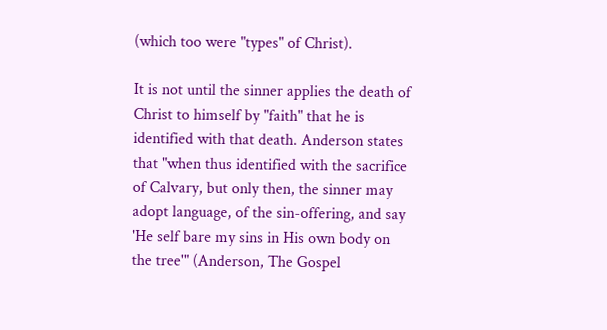(which too were "types" of Christ).

It is not until the sinner applies the death of Christ to himself by "faith" that he is identified with that death. Anderson states that "when thus identified with the sacrifice of Calvary, but only then, the sinner may adopt language, of the sin-offering, and say 'He self bare my sins in His own body on the tree'" (Anderson, The Gospel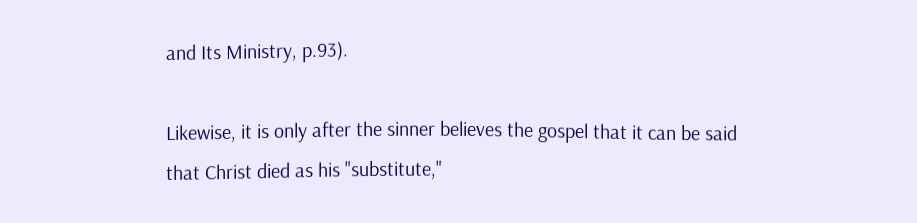and Its Ministry, p.93).

Likewise, it is only after the sinner believes the gospel that it can be said that Christ died as his "substitute,"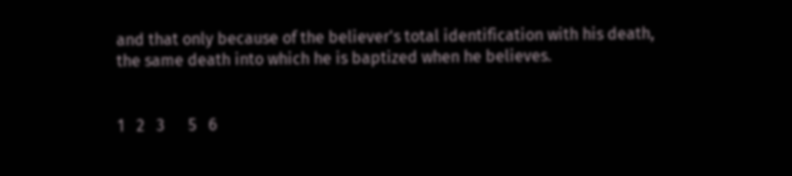and that only because of the believer's total identification with his death, the same death into which he is baptized when he believes.


1   2   3      5   6